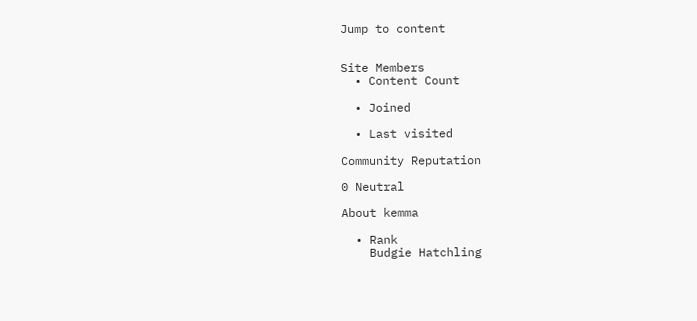Jump to content


Site Members
  • Content Count

  • Joined

  • Last visited

Community Reputation

0 Neutral

About kemma

  • Rank
    Budgie Hatchling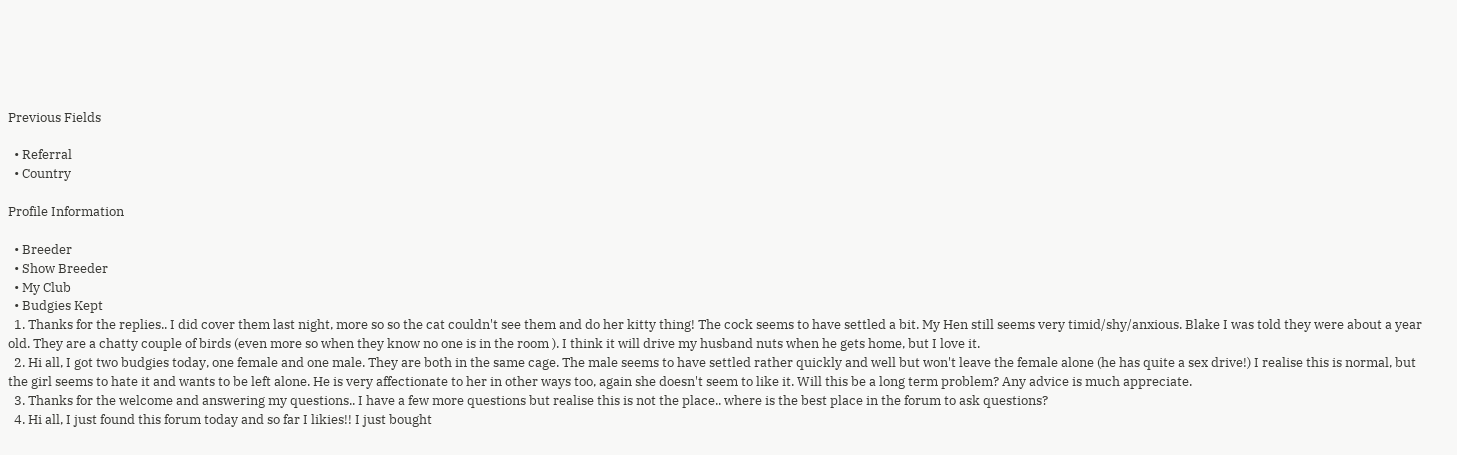Previous Fields

  • Referral
  • Country

Profile Information

  • Breeder
  • Show Breeder
  • My Club
  • Budgies Kept
  1. Thanks for the replies.. I did cover them last night, more so so the cat couldn't see them and do her kitty thing! The cock seems to have settled a bit. My Hen still seems very timid/shy/anxious. Blake I was told they were about a year old. They are a chatty couple of birds (even more so when they know no one is in the room ). I think it will drive my husband nuts when he gets home, but I love it.
  2. Hi all, I got two budgies today, one female and one male. They are both in the same cage. The male seems to have settled rather quickly and well but won't leave the female alone (he has quite a sex drive!) I realise this is normal, but the girl seems to hate it and wants to be left alone. He is very affectionate to her in other ways too, again she doesn't seem to like it. Will this be a long term problem? Any advice is much appreciate.
  3. Thanks for the welcome and answering my questions.. I have a few more questions but realise this is not the place.. where is the best place in the forum to ask questions?
  4. Hi all, I just found this forum today and so far I likies!! I just bought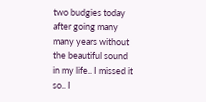two budgies today after going many many years without the beautiful sound in my life.. I missed it so.. I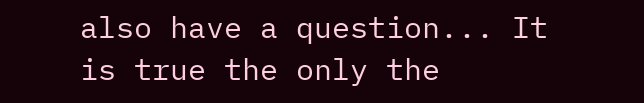also have a question... It is true the only the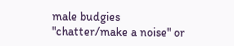male budgies "chatter/make a noise" or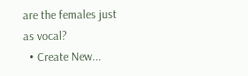are the females just as vocal?
  • Create New...